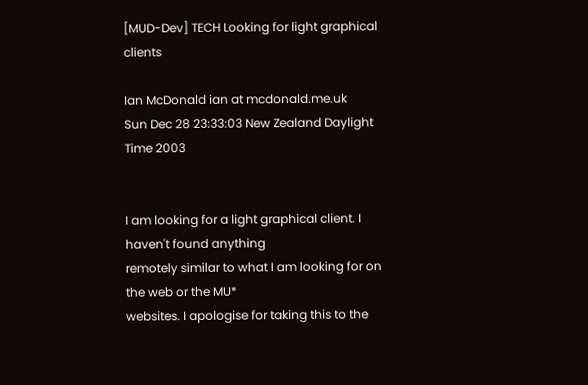[MUD-Dev] TECH Looking for light graphical clients

Ian McDonald ian at mcdonald.me.uk
Sun Dec 28 23:33:03 New Zealand Daylight Time 2003


I am looking for a light graphical client. I haven't found anything
remotely similar to what I am looking for on the web or the MU*
websites. I apologise for taking this to the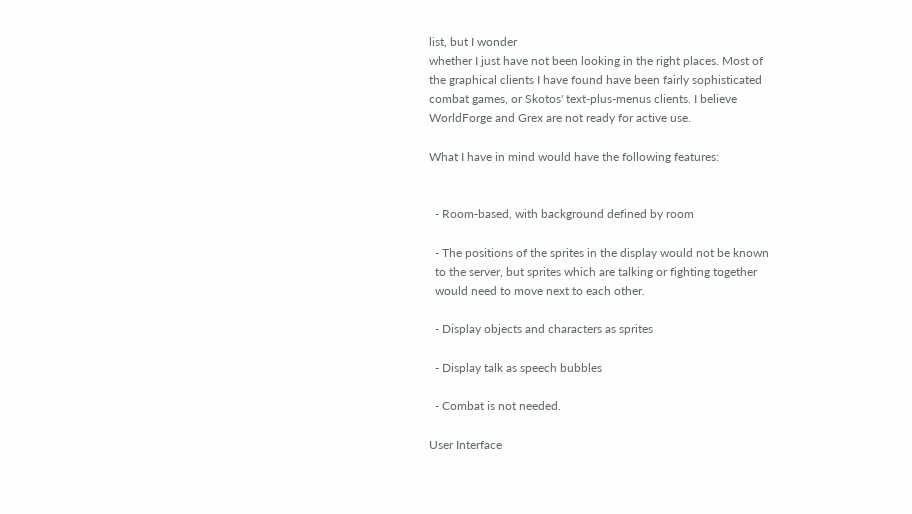list, but I wonder
whether I just have not been looking in the right places. Most of
the graphical clients I have found have been fairly sophisticated
combat games, or Skotos' text-plus-menus clients. I believe
WorldForge and Grex are not ready for active use.

What I have in mind would have the following features:


  - Room-based, with background defined by room

  - The positions of the sprites in the display would not be known
  to the server, but sprites which are talking or fighting together
  would need to move next to each other.

  - Display objects and characters as sprites

  - Display talk as speech bubbles

  - Combat is not needed.

User Interface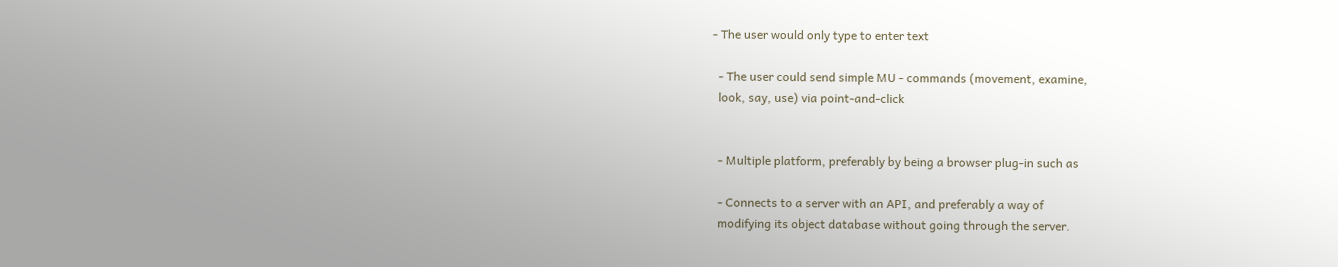- The user would only type to enter text

  - The user could send simple MU - commands (movement, examine,
  look, say, use) via point-and-click


  - Multiple platform, preferably by being a browser plug-in such as

  - Connects to a server with an API, and preferably a way of
  modifying its object database without going through the server.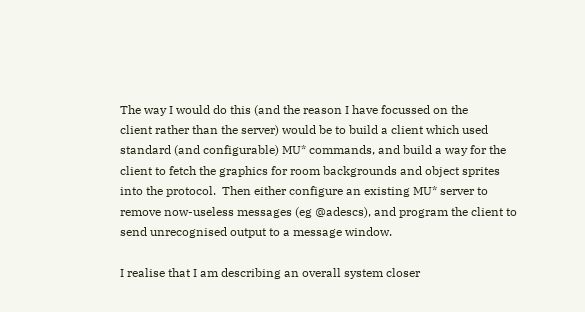The way I would do this (and the reason I have focussed on the
client rather than the server) would be to build a client which used
standard (and configurable) MU* commands, and build a way for the
client to fetch the graphics for room backgrounds and object sprites
into the protocol.  Then either configure an existing MU* server to
remove now-useless messages (eg @adescs), and program the client to
send unrecognised output to a message window.

I realise that I am describing an overall system closer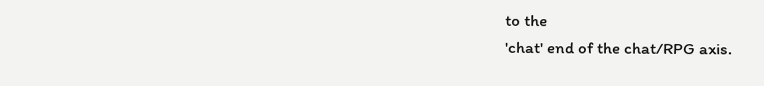to the
'chat' end of the chat/RPG axis.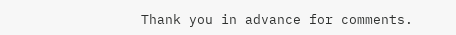Thank you in advance for comments.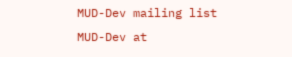MUD-Dev mailing list
MUD-Dev at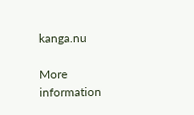kanga.nu

More information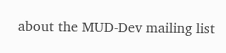about the MUD-Dev mailing list